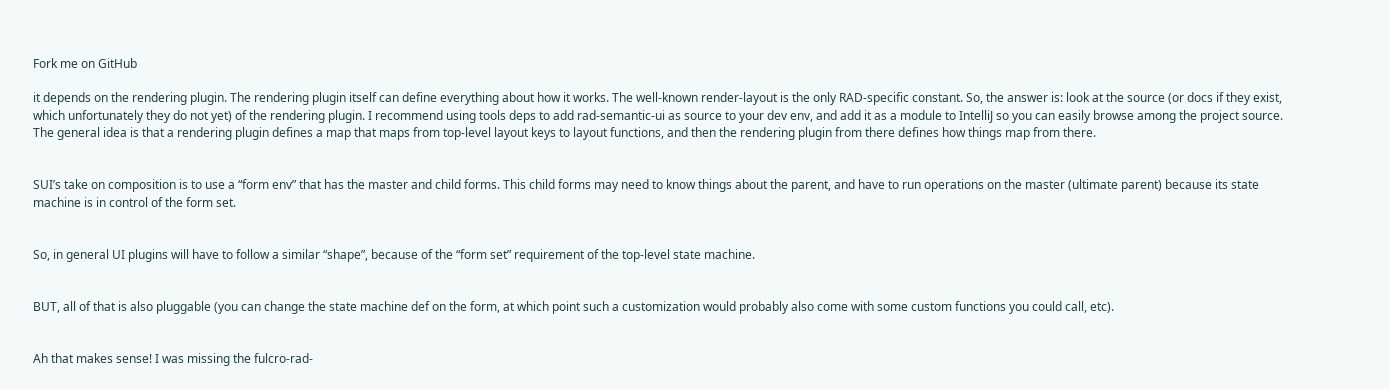Fork me on GitHub

it depends on the rendering plugin. The rendering plugin itself can define everything about how it works. The well-known render-layout is the only RAD-specific constant. So, the answer is: look at the source (or docs if they exist, which unfortunately they do not yet) of the rendering plugin. I recommend using tools deps to add rad-semantic-ui as source to your dev env, and add it as a module to IntelliJ so you can easily browse among the project source. The general idea is that a rendering plugin defines a map that maps from top-level layout keys to layout functions, and then the rendering plugin from there defines how things map from there.


SUI’s take on composition is to use a “form env” that has the master and child forms. This child forms may need to know things about the parent, and have to run operations on the master (ultimate parent) because its state machine is in control of the form set.


So, in general UI plugins will have to follow a similar “shape”, because of the “form set” requirement of the top-level state machine.


BUT, all of that is also pluggable (you can change the state machine def on the form, at which point such a customization would probably also come with some custom functions you could call, etc).


Ah that makes sense! I was missing the fulcro-rad-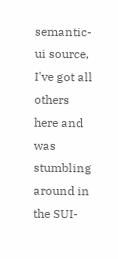semantic-ui source, I've got all others here and was stumbling around in the SUI-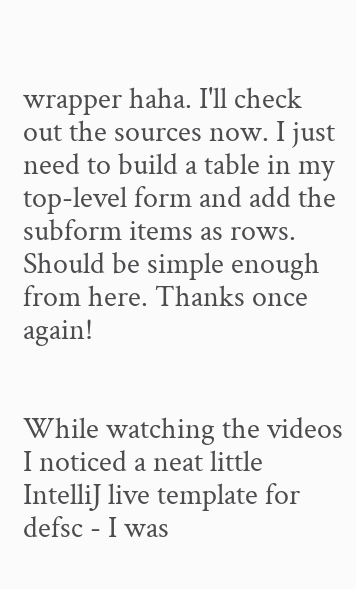wrapper haha. I'll check out the sources now. I just need to build a table in my top-level form and add the subform items as rows. Should be simple enough from here. Thanks once again!


While watching the videos I noticed a neat little IntelliJ live template for defsc - I was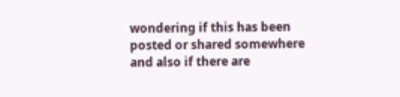wondering if this has been posted or shared somewhere and also if there are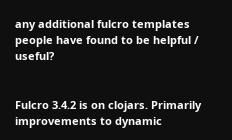any additional fulcro templates people have found to be helpful / useful?


Fulcro 3.4.2 is on clojars. Primarily improvements to dynamic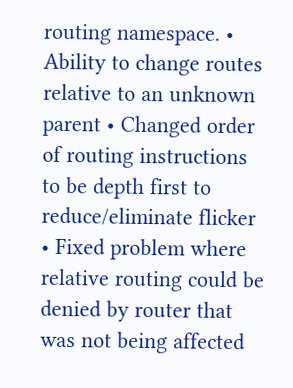routing namespace. • Ability to change routes relative to an unknown parent • Changed order of routing instructions to be depth first to reduce/eliminate flicker • Fixed problem where relative routing could be denied by router that was not being affected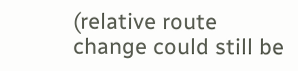(relative route change could still be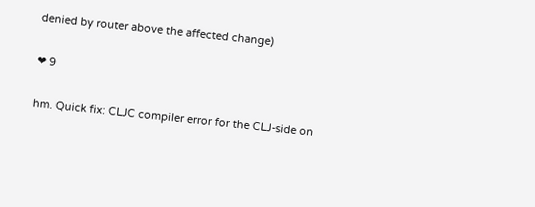denied by router above the affected change)

❤ 9

hm. Quick fix: CLJC compiler error for the CLJ-side on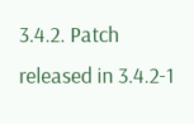3.4.2. Patch released in 3.4.2-1